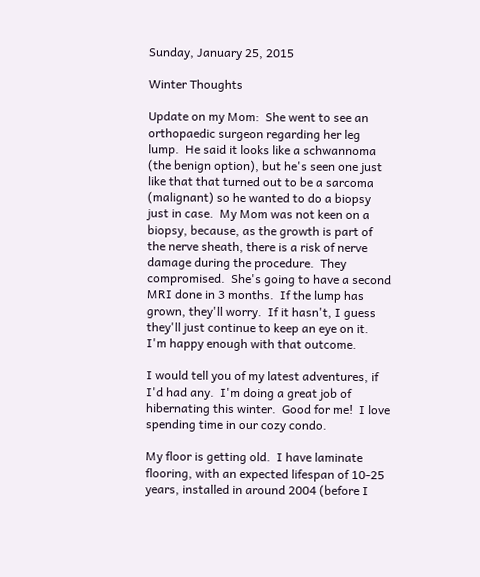Sunday, January 25, 2015

Winter Thoughts

Update on my Mom:  She went to see an orthopaedic surgeon regarding her leg lump.  He said it looks like a schwannoma (the benign option), but he's seen one just like that that turned out to be a sarcoma (malignant) so he wanted to do a biopsy just in case.  My Mom was not keen on a biopsy, because, as the growth is part of the nerve sheath, there is a risk of nerve damage during the procedure.  They compromised.  She's going to have a second MRI done in 3 months.  If the lump has grown, they'll worry.  If it hasn't, I guess they'll just continue to keep an eye on it.  I'm happy enough with that outcome.

I would tell you of my latest adventures, if I'd had any.  I'm doing a great job of hibernating this winter.  Good for me!  I love spending time in our cozy condo.

My floor is getting old.  I have laminate flooring, with an expected lifespan of 10-25 years, installed in around 2004 (before I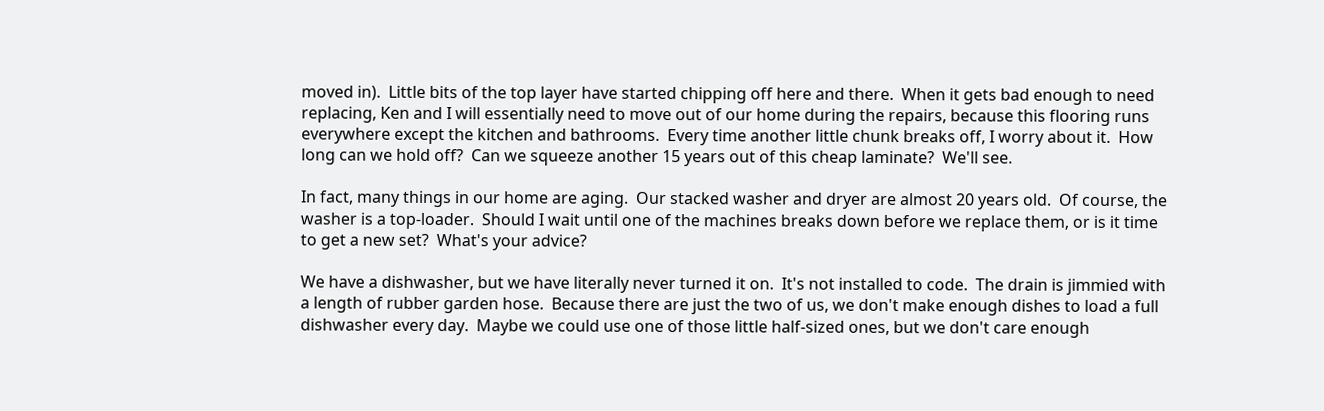moved in).  Little bits of the top layer have started chipping off here and there.  When it gets bad enough to need replacing, Ken and I will essentially need to move out of our home during the repairs, because this flooring runs everywhere except the kitchen and bathrooms.  Every time another little chunk breaks off, I worry about it.  How long can we hold off?  Can we squeeze another 15 years out of this cheap laminate?  We'll see.

In fact, many things in our home are aging.  Our stacked washer and dryer are almost 20 years old.  Of course, the washer is a top-loader.  Should I wait until one of the machines breaks down before we replace them, or is it time to get a new set?  What's your advice?

We have a dishwasher, but we have literally never turned it on.  It's not installed to code.  The drain is jimmied with a length of rubber garden hose.  Because there are just the two of us, we don't make enough dishes to load a full dishwasher every day.  Maybe we could use one of those little half-sized ones, but we don't care enough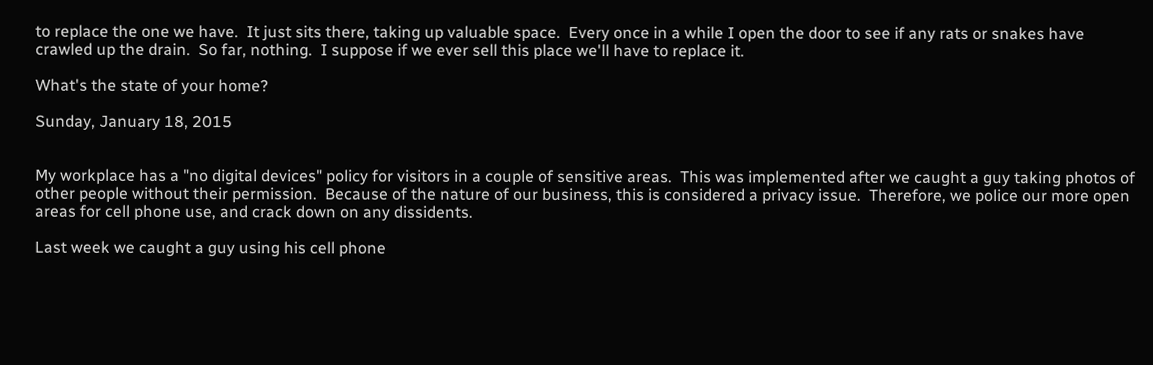to replace the one we have.  It just sits there, taking up valuable space.  Every once in a while I open the door to see if any rats or snakes have crawled up the drain.  So far, nothing.  I suppose if we ever sell this place we'll have to replace it.

What's the state of your home?

Sunday, January 18, 2015


My workplace has a "no digital devices" policy for visitors in a couple of sensitive areas.  This was implemented after we caught a guy taking photos of other people without their permission.  Because of the nature of our business, this is considered a privacy issue.  Therefore, we police our more open areas for cell phone use, and crack down on any dissidents.

Last week we caught a guy using his cell phone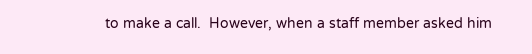to make a call.  However, when a staff member asked him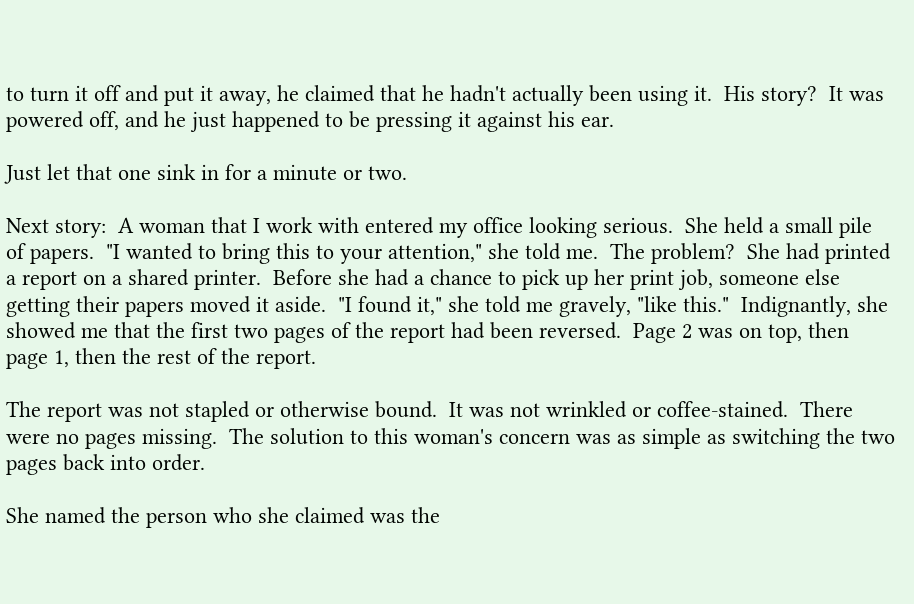to turn it off and put it away, he claimed that he hadn't actually been using it.  His story?  It was powered off, and he just happened to be pressing it against his ear.

Just let that one sink in for a minute or two.

Next story:  A woman that I work with entered my office looking serious.  She held a small pile of papers.  "I wanted to bring this to your attention," she told me.  The problem?  She had printed a report on a shared printer.  Before she had a chance to pick up her print job, someone else getting their papers moved it aside.  "I found it," she told me gravely, "like this."  Indignantly, she showed me that the first two pages of the report had been reversed.  Page 2 was on top, then page 1, then the rest of the report.

The report was not stapled or otherwise bound.  It was not wrinkled or coffee-stained.  There were no pages missing.  The solution to this woman's concern was as simple as switching the two pages back into order.

She named the person who she claimed was the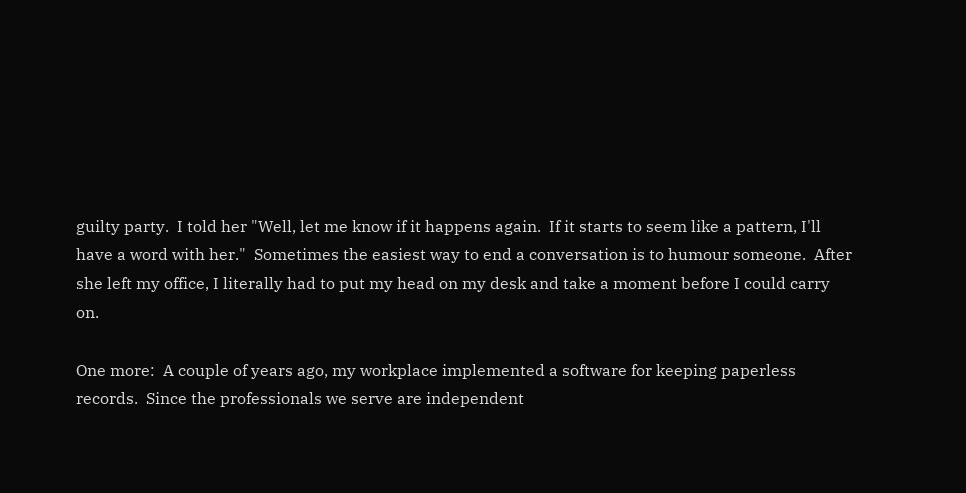guilty party.  I told her "Well, let me know if it happens again.  If it starts to seem like a pattern, I'll have a word with her."  Sometimes the easiest way to end a conversation is to humour someone.  After she left my office, I literally had to put my head on my desk and take a moment before I could carry on.

One more:  A couple of years ago, my workplace implemented a software for keeping paperless records.  Since the professionals we serve are independent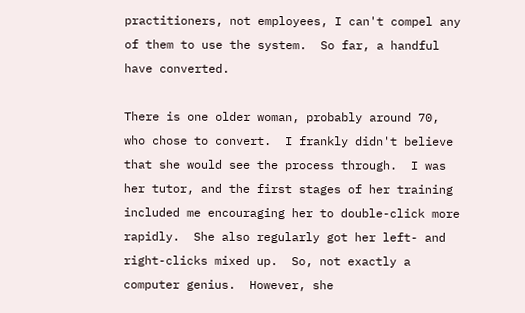practitioners, not employees, I can't compel any of them to use the system.  So far, a handful have converted.

There is one older woman, probably around 70, who chose to convert.  I frankly didn't believe that she would see the process through.  I was her tutor, and the first stages of her training included me encouraging her to double-click more rapidly.  She also regularly got her left- and right-clicks mixed up.  So, not exactly a computer genius.  However, she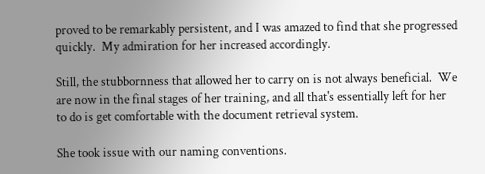proved to be remarkably persistent, and I was amazed to find that she progressed quickly.  My admiration for her increased accordingly.

Still, the stubbornness that allowed her to carry on is not always beneficial.  We are now in the final stages of her training, and all that's essentially left for her to do is get comfortable with the document retrieval system.

She took issue with our naming conventions.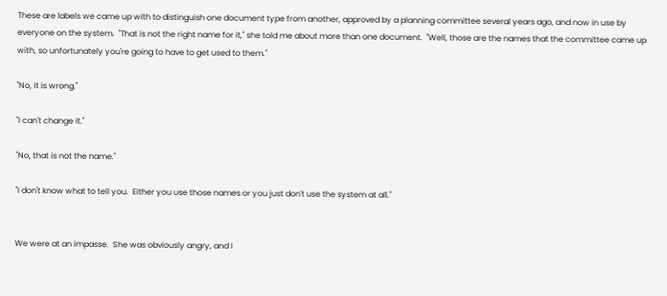These are labels we came up with to distinguish one document type from another, approved by a planning committee several years ago, and now in use by everyone on the system.  "That is not the right name for it," she told me about more than one document.  "Well, those are the names that the committee came up with, so unfortunately you're going to have to get used to them."

"No, it is wrong."

"I can't change it."

"No, that is not the name."

"I don't know what to tell you.  Either you use those names or you just don't use the system at all."


We were at an impasse.  She was obviously angry, and I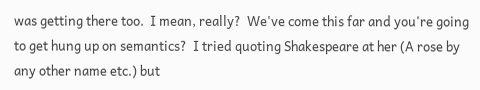was getting there too.  I mean, really?  We've come this far and you're going to get hung up on semantics?  I tried quoting Shakespeare at her (A rose by any other name etc.) but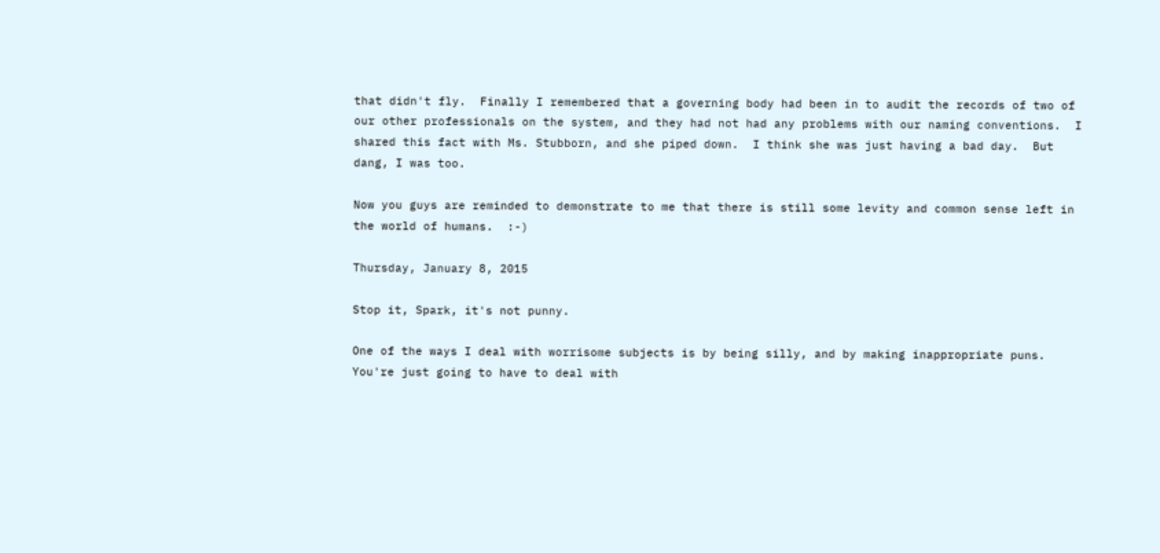that didn't fly.  Finally I remembered that a governing body had been in to audit the records of two of our other professionals on the system, and they had not had any problems with our naming conventions.  I shared this fact with Ms. Stubborn, and she piped down.  I think she was just having a bad day.  But dang, I was too.

Now you guys are reminded to demonstrate to me that there is still some levity and common sense left in the world of humans.  :-)

Thursday, January 8, 2015

Stop it, Spark, it's not punny.

One of the ways I deal with worrisome subjects is by being silly, and by making inappropriate puns.  You're just going to have to deal with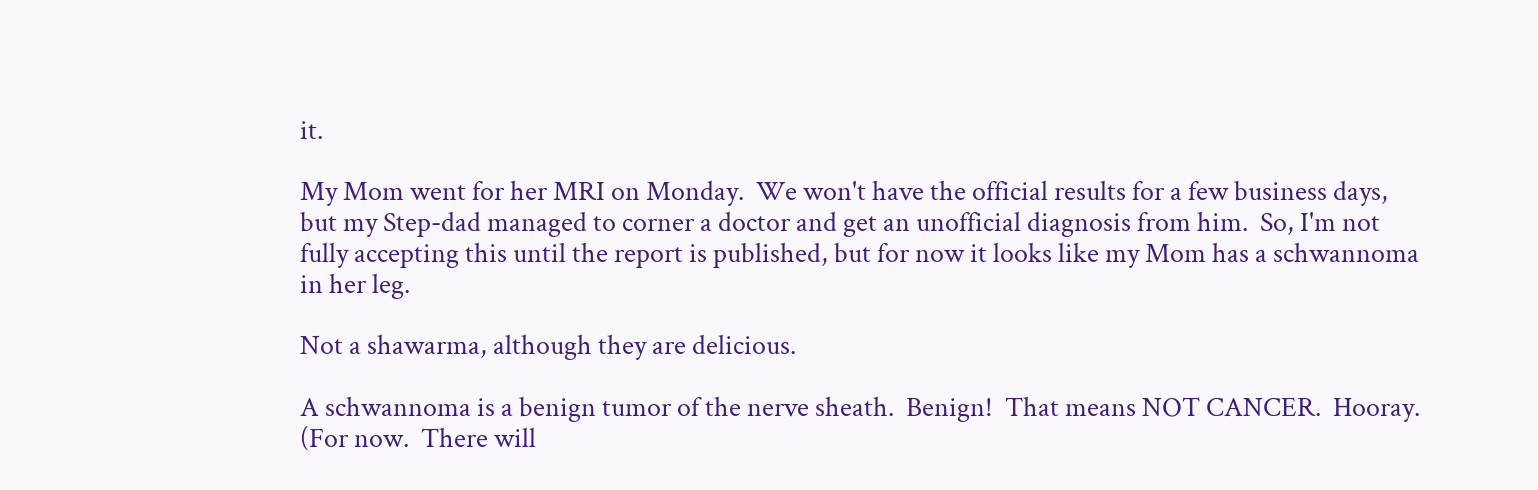it.

My Mom went for her MRI on Monday.  We won't have the official results for a few business days, but my Step-dad managed to corner a doctor and get an unofficial diagnosis from him.  So, I'm not fully accepting this until the report is published, but for now it looks like my Mom has a schwannoma in her leg.

Not a shawarma, although they are delicious.

A schwannoma is a benign tumor of the nerve sheath.  Benign!  That means NOT CANCER.  Hooray.  (For now.  There will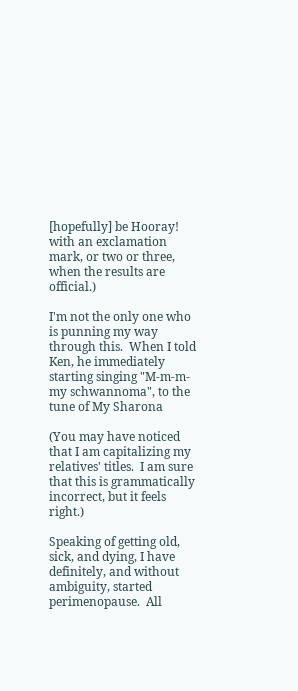[hopefully] be Hooray! with an exclamation mark, or two or three, when the results are official.)

I'm not the only one who is punning my way through this.  When I told Ken, he immediately starting singing "M-m-m-my schwannoma", to the tune of My Sharona

(You may have noticed that I am capitalizing my relatives' titles.  I am sure that this is grammatically incorrect, but it feels right.)

Speaking of getting old, sick, and dying, I have definitely, and without ambiguity, started perimenopause.  All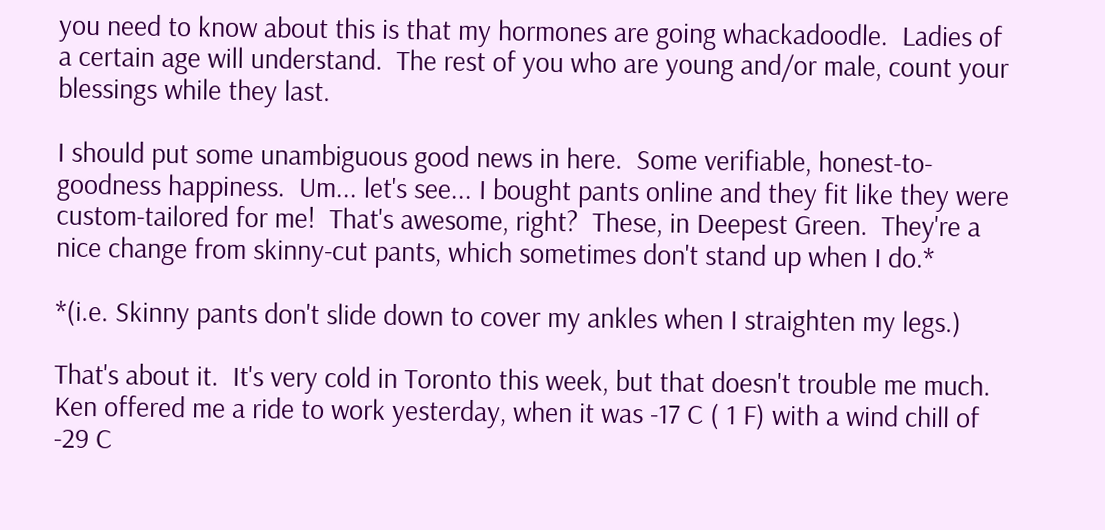you need to know about this is that my hormones are going whackadoodle.  Ladies of a certain age will understand.  The rest of you who are young and/or male, count your blessings while they last.

I should put some unambiguous good news in here.  Some verifiable, honest-to-goodness happiness.  Um... let's see... I bought pants online and they fit like they were custom-tailored for me!  That's awesome, right?  These, in Deepest Green.  They're a nice change from skinny-cut pants, which sometimes don't stand up when I do.*

*(i.e. Skinny pants don't slide down to cover my ankles when I straighten my legs.)

That's about it.  It's very cold in Toronto this week, but that doesn't trouble me much.  Ken offered me a ride to work yesterday, when it was -17 C ( 1 F) with a wind chill of -29 C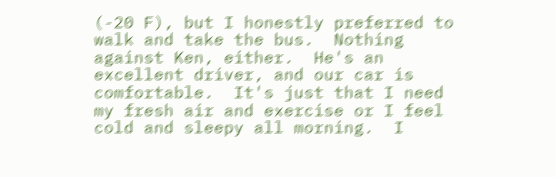(-20 F), but I honestly preferred to walk and take the bus.  Nothing against Ken, either.  He's an excellent driver, and our car is comfortable.  It's just that I need my fresh air and exercise or I feel cold and sleepy all morning.  I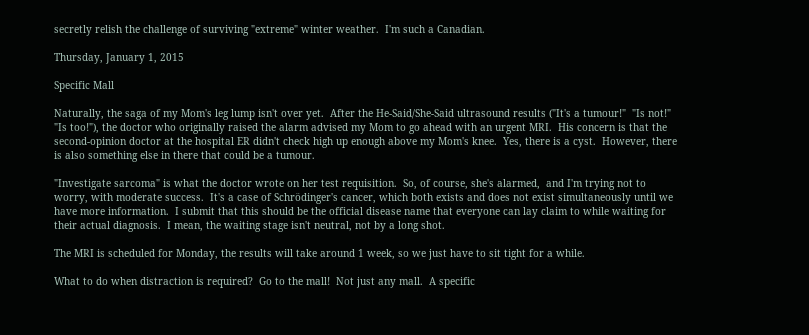secretly relish the challenge of surviving "extreme" winter weather.  I'm such a Canadian.

Thursday, January 1, 2015

Specific Mall

Naturally, the saga of my Mom's leg lump isn't over yet.  After the He-Said/She-Said ultrasound results ("It's a tumour!"  "Is not!"  "Is too!"), the doctor who originally raised the alarm advised my Mom to go ahead with an urgent MRI.  His concern is that the second-opinion doctor at the hospital ER didn't check high up enough above my Mom's knee.  Yes, there is a cyst.  However, there is also something else in there that could be a tumour.

"Investigate sarcoma" is what the doctor wrote on her test requisition.  So, of course, she's alarmed,  and I'm trying not to worry, with moderate success.  It's a case of Schrödinger's cancer, which both exists and does not exist simultaneously until we have more information.  I submit that this should be the official disease name that everyone can lay claim to while waiting for their actual diagnosis.  I mean, the waiting stage isn't neutral, not by a long shot.

The MRI is scheduled for Monday, the results will take around 1 week, so we just have to sit tight for a while.

What to do when distraction is required?  Go to the mall!  Not just any mall.  A specific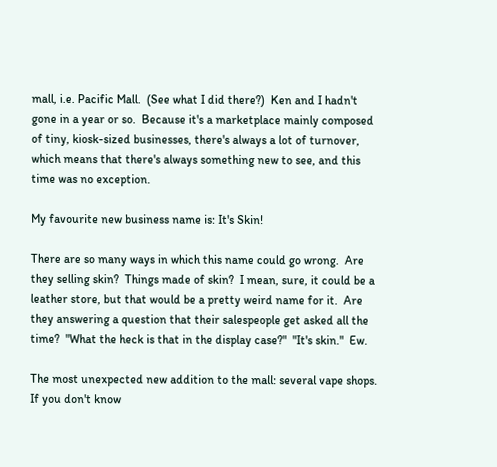mall, i.e. Pacific Mall.  (See what I did there?)  Ken and I hadn't gone in a year or so.  Because it's a marketplace mainly composed of tiny, kiosk-sized businesses, there's always a lot of turnover, which means that there's always something new to see, and this time was no exception.

My favourite new business name is: It's Skin!

There are so many ways in which this name could go wrong.  Are they selling skin?  Things made of skin?  I mean, sure, it could be a leather store, but that would be a pretty weird name for it.  Are they answering a question that their salespeople get asked all the time?  "What the heck is that in the display case?"  "It's skin."  Ew.

The most unexpected new addition to the mall: several vape shops.  If you don't know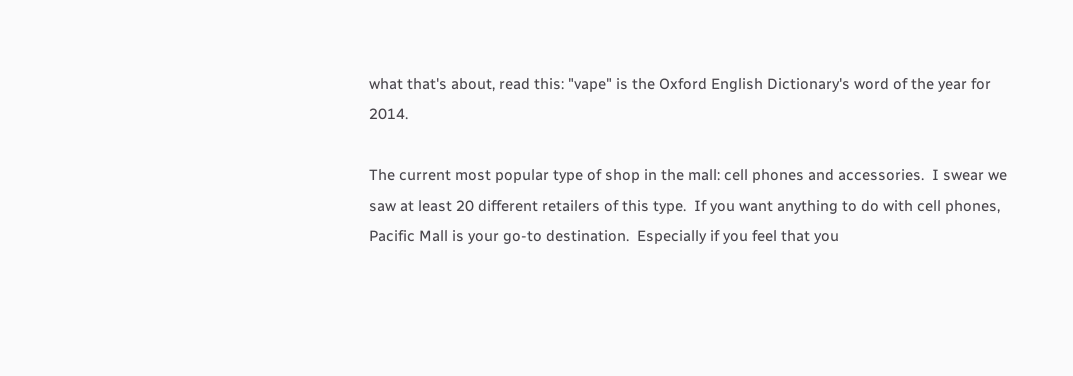what that's about, read this: "vape" is the Oxford English Dictionary's word of the year for 2014.

The current most popular type of shop in the mall: cell phones and accessories.  I swear we saw at least 20 different retailers of this type.  If you want anything to do with cell phones, Pacific Mall is your go-to destination.  Especially if you feel that you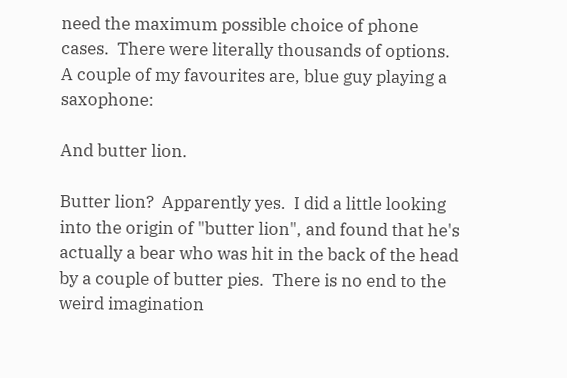need the maximum possible choice of phone cases.  There were literally thousands of options.  A couple of my favourites are, blue guy playing a saxophone:

And butter lion.

Butter lion?  Apparently yes.  I did a little looking into the origin of "butter lion", and found that he's actually a bear who was hit in the back of the head by a couple of butter pies.  There is no end to the weird imagination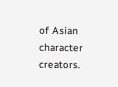of Asian character creators.